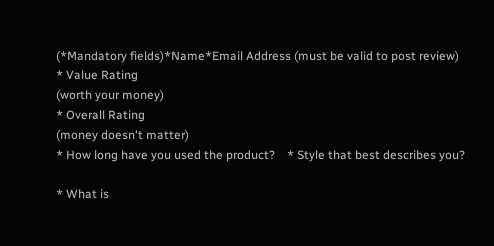(*Mandatory fields)*Name*Email Address (must be valid to post review)
* Value Rating
(worth your money)
* Overall Rating
(money doesn't matter)
* How long have you used the product?    * Style that best describes you?

* What is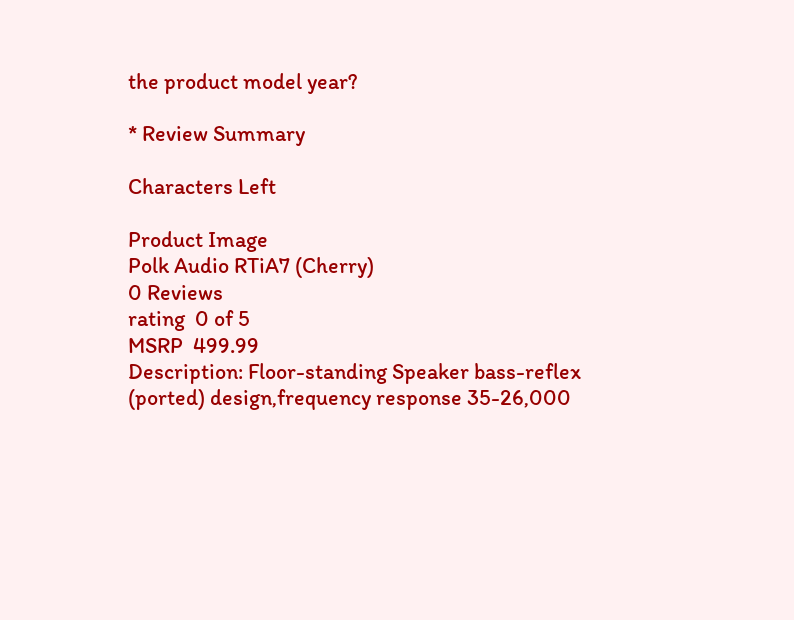the product model year?

* Review Summary

Characters Left

Product Image
Polk Audio RTiA7 (Cherry)
0 Reviews
rating  0 of 5
MSRP  499.99
Description: Floor-standing Speaker bass-reflex (ported) design,frequency response 35-26,000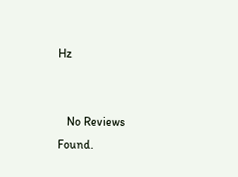Hz


   No Reviews Found.